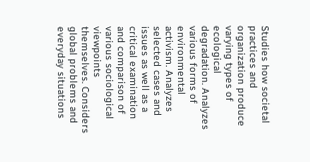Studies how societal practices and organization produce varying types of ecological degradation. Analyzes various forms of environmental activism. Analyzes selected cases and issues as well as a critical examination and comparison of various sociological viewpoints themselves. Considers global problems and everyday situations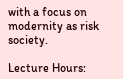with a focus on modernity as risk society.

Lecture Hours: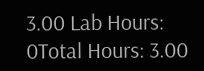3.00 Lab Hours: 0Total Hours: 3.00